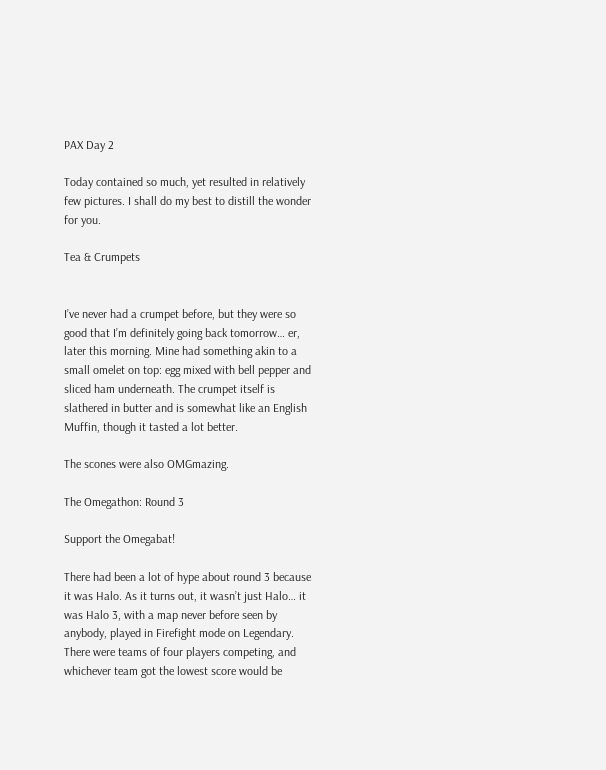PAX Day 2

Today contained so much, yet resulted in relatively few pictures. I shall do my best to distill the wonder for you.

Tea & Crumpets


I’ve never had a crumpet before, but they were so good that I’m definitely going back tomorrow… er, later this morning. Mine had something akin to a small omelet on top: egg mixed with bell pepper and sliced ham underneath. The crumpet itself is slathered in butter and is somewhat like an English Muffin, though it tasted a lot better.

The scones were also OMGmazing.

The Omegathon: Round 3

Support the Omegabat!

There had been a lot of hype about round 3 because it was Halo. As it turns out, it wasn’t just Halo… it was Halo 3, with a map never before seen by anybody, played in Firefight mode on Legendary. There were teams of four players competing, and whichever team got the lowest score would be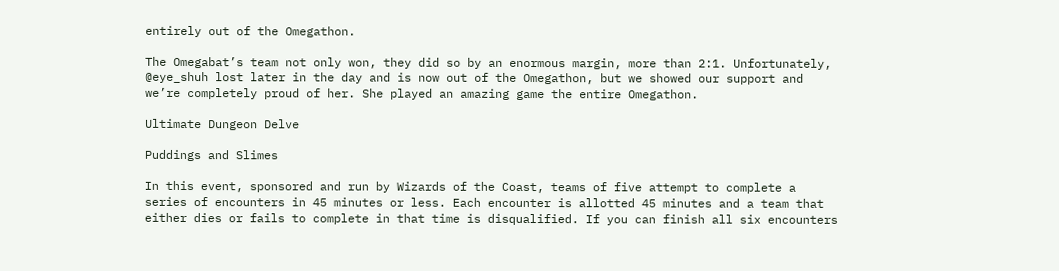entirely out of the Omegathon.

The Omegabat’s team not only won, they did so by an enormous margin, more than 2:1. Unfortunately, @eye_shuh lost later in the day and is now out of the Omegathon, but we showed our support and we’re completely proud of her. She played an amazing game the entire Omegathon.

Ultimate Dungeon Delve

Puddings and Slimes

In this event, sponsored and run by Wizards of the Coast, teams of five attempt to complete a series of encounters in 45 minutes or less. Each encounter is allotted 45 minutes and a team that either dies or fails to complete in that time is disqualified. If you can finish all six encounters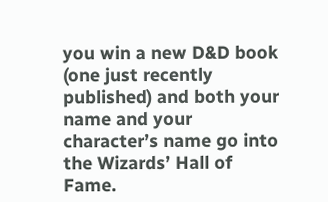you win a new D&D book (one just recently published) and both your name and your character’s name go into the Wizards’ Hall of Fame.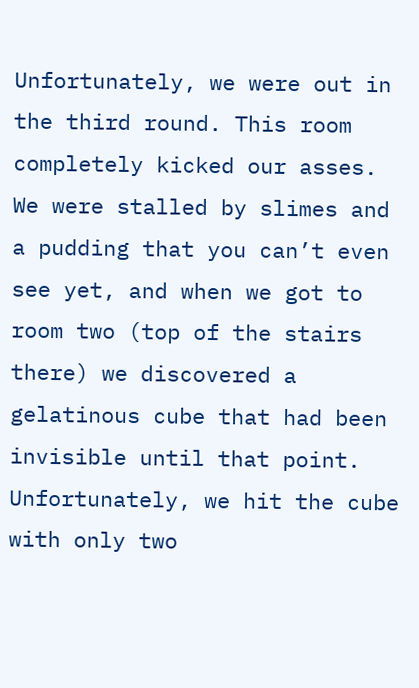Unfortunately, we were out in the third round. This room completely kicked our asses. We were stalled by slimes and a pudding that you can’t even see yet, and when we got to room two (top of the stairs there) we discovered a gelatinous cube that had been invisible until that point. Unfortunately, we hit the cube with only two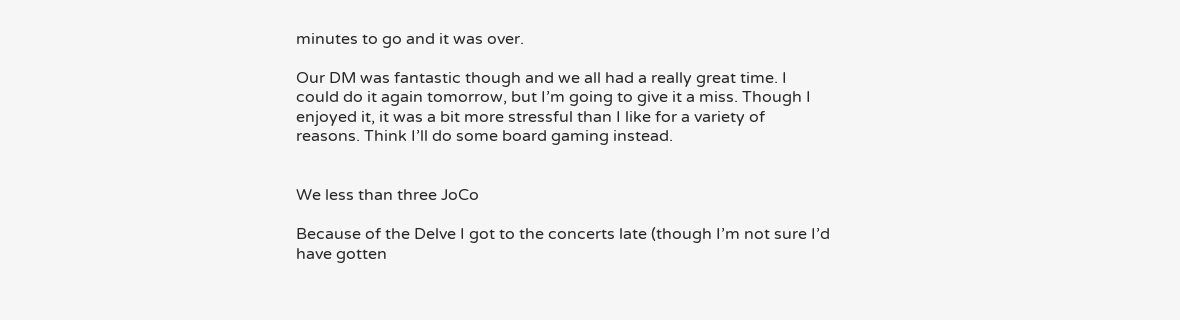minutes to go and it was over.

Our DM was fantastic though and we all had a really great time. I could do it again tomorrow, but I’m going to give it a miss. Though I enjoyed it, it was a bit more stressful than I like for a variety of reasons. Think I’ll do some board gaming instead.


We less than three JoCo

Because of the Delve I got to the concerts late (though I’m not sure I’d have gotten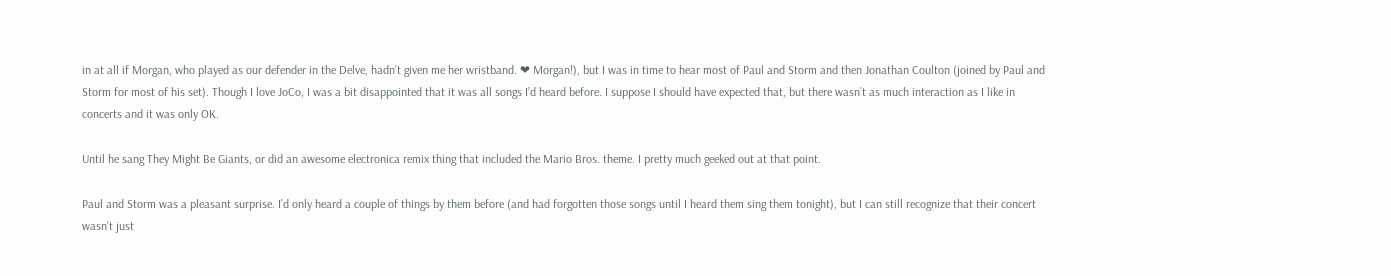in at all if Morgan, who played as our defender in the Delve, hadn’t given me her wristband. ❤ Morgan!), but I was in time to hear most of Paul and Storm and then Jonathan Coulton (joined by Paul and Storm for most of his set). Though I love JoCo, I was a bit disappointed that it was all songs I’d heard before. I suppose I should have expected that, but there wasn’t as much interaction as I like in concerts and it was only OK.

Until he sang They Might Be Giants, or did an awesome electronica remix thing that included the Mario Bros. theme. I pretty much geeked out at that point.

Paul and Storm was a pleasant surprise. I’d only heard a couple of things by them before (and had forgotten those songs until I heard them sing them tonight), but I can still recognize that their concert wasn’t just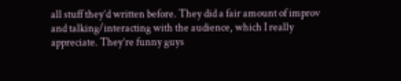all stuff they’d written before. They did a fair amount of improv and talking/interacting with the audience, which I really appreciate. They’re funny guys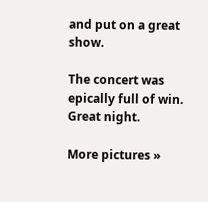and put on a great show.

The concert was epically full of win. Great night.

More pictures »